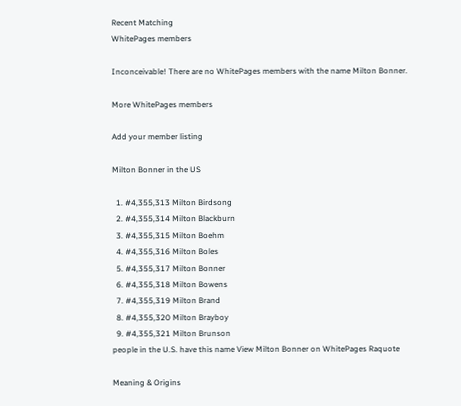Recent Matching
WhitePages members

Inconceivable! There are no WhitePages members with the name Milton Bonner.

More WhitePages members

Add your member listing

Milton Bonner in the US

  1. #4,355,313 Milton Birdsong
  2. #4,355,314 Milton Blackburn
  3. #4,355,315 Milton Boehm
  4. #4,355,316 Milton Boles
  5. #4,355,317 Milton Bonner
  6. #4,355,318 Milton Bowens
  7. #4,355,319 Milton Brand
  8. #4,355,320 Milton Brayboy
  9. #4,355,321 Milton Brunson
people in the U.S. have this name View Milton Bonner on WhitePages Raquote

Meaning & Origins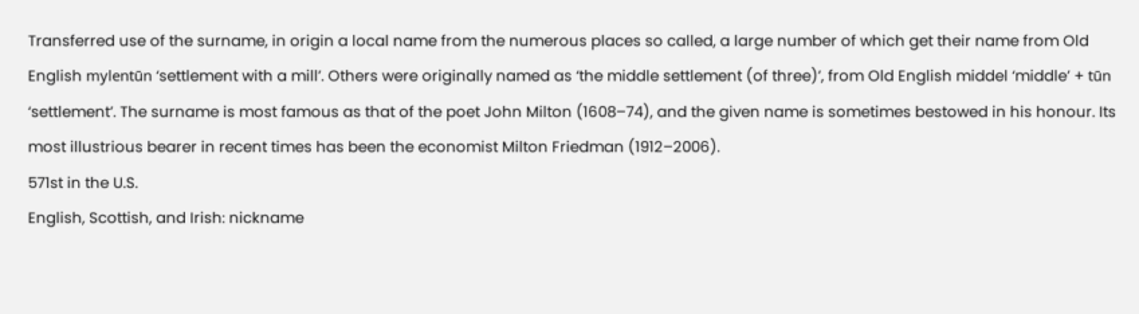Transferred use of the surname, in origin a local name from the numerous places so called, a large number of which get their name from Old English mylentūn ‘settlement with a mill’. Others were originally named as ‘the middle settlement (of three)’, from Old English middel ‘middle’ + tūn ‘settlement’. The surname is most famous as that of the poet John Milton (1608–74), and the given name is sometimes bestowed in his honour. Its most illustrious bearer in recent times has been the economist Milton Friedman (1912–2006).
571st in the U.S.
English, Scottish, and Irish: nickname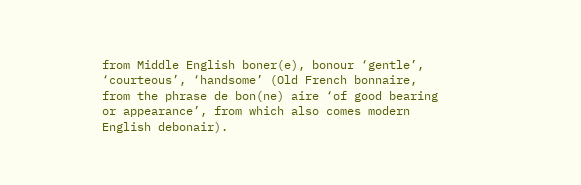from Middle English boner(e), bonour ‘gentle’, ‘courteous’, ‘handsome’ (Old French bonnaire, from the phrase de bon(ne) aire ‘of good bearing or appearance’, from which also comes modern English debonair).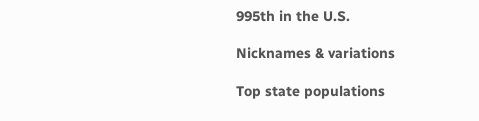995th in the U.S.

Nicknames & variations

Top state populations